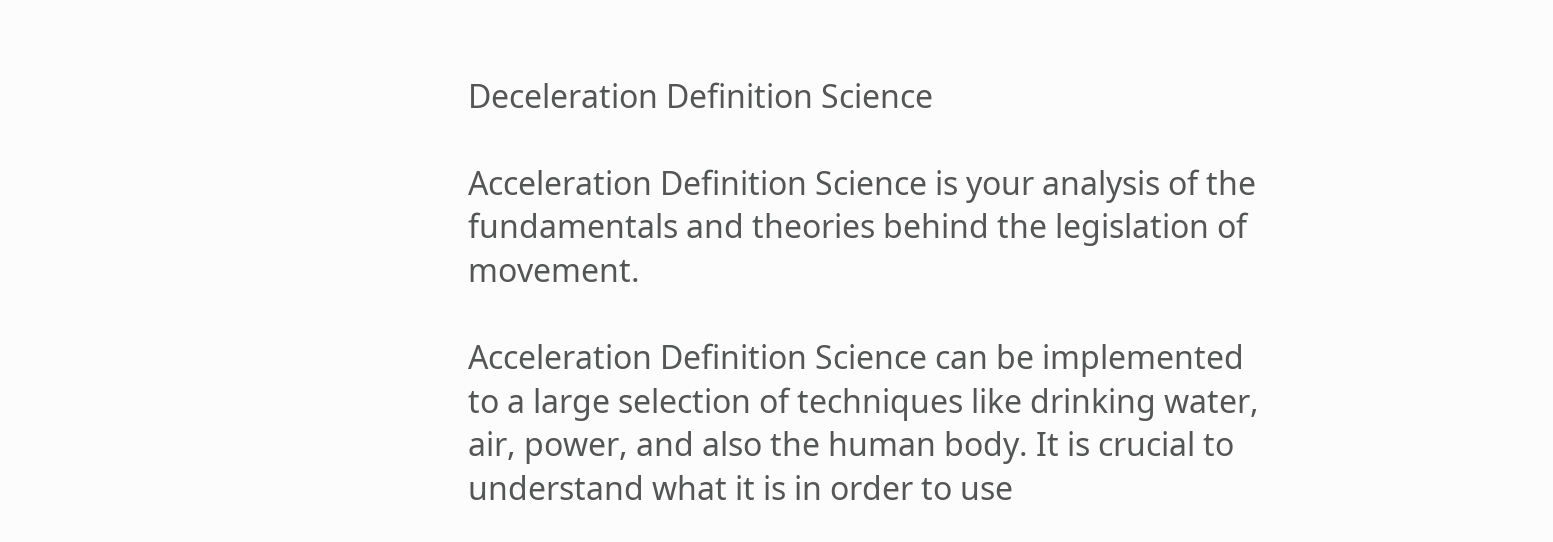Deceleration Definition Science

Acceleration Definition Science is your analysis of the fundamentals and theories behind the legislation of movement.

Acceleration Definition Science can be implemented to a large selection of techniques like drinking water, air, power, and also the human body. It is crucial to understand what it is in order to use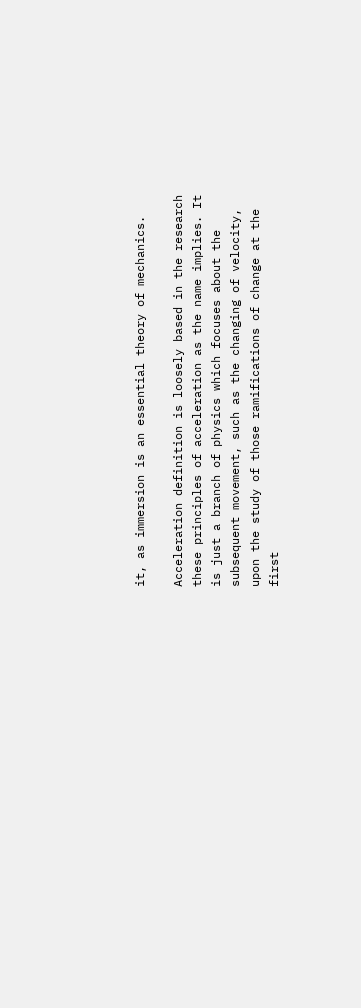it, as immersion is an essential theory of mechanics.

Acceleration definition is loosely based in the research these principles of acceleration as the name implies. It is just a branch of physics which focuses about the subsequent movement, such as the changing of velocity, upon the study of those ramifications of change at the first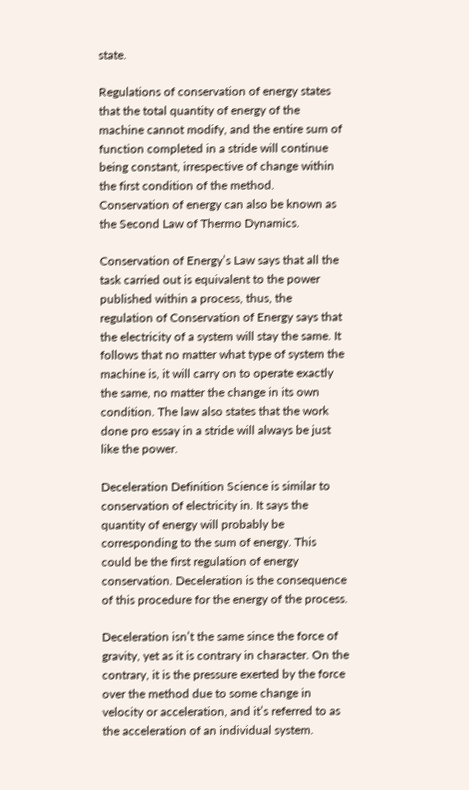state.

Regulations of conservation of energy states that the total quantity of energy of the machine cannot modify, and the entire sum of function completed in a stride will continue being constant, irrespective of change within the first condition of the method. Conservation of energy can also be known as the Second Law of Thermo Dynamics.

Conservation of Energy’s Law says that all the task carried out is equivalent to the power published within a process, thus, the regulation of Conservation of Energy says that the electricity of a system will stay the same. It follows that no matter what type of system the machine is, it will carry on to operate exactly the same, no matter the change in its own condition. The law also states that the work done pro essay in a stride will always be just like the power.

Deceleration Definition Science is similar to conservation of electricity in. It says the quantity of energy will probably be corresponding to the sum of energy. This could be the first regulation of energy conservation. Deceleration is the consequence of this procedure for the energy of the process.

Deceleration isn’t the same since the force of gravity, yet as it is contrary in character. On the contrary, it is the pressure exerted by the force over the method due to some change in velocity or acceleration, and it’s referred to as the acceleration of an individual system.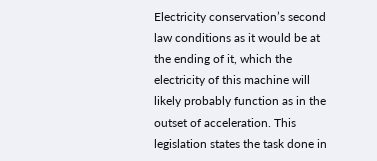Electricity conservation’s second law conditions as it would be at the ending of it, which the electricity of this machine will likely probably function as in the outset of acceleration. This legislation states the task done in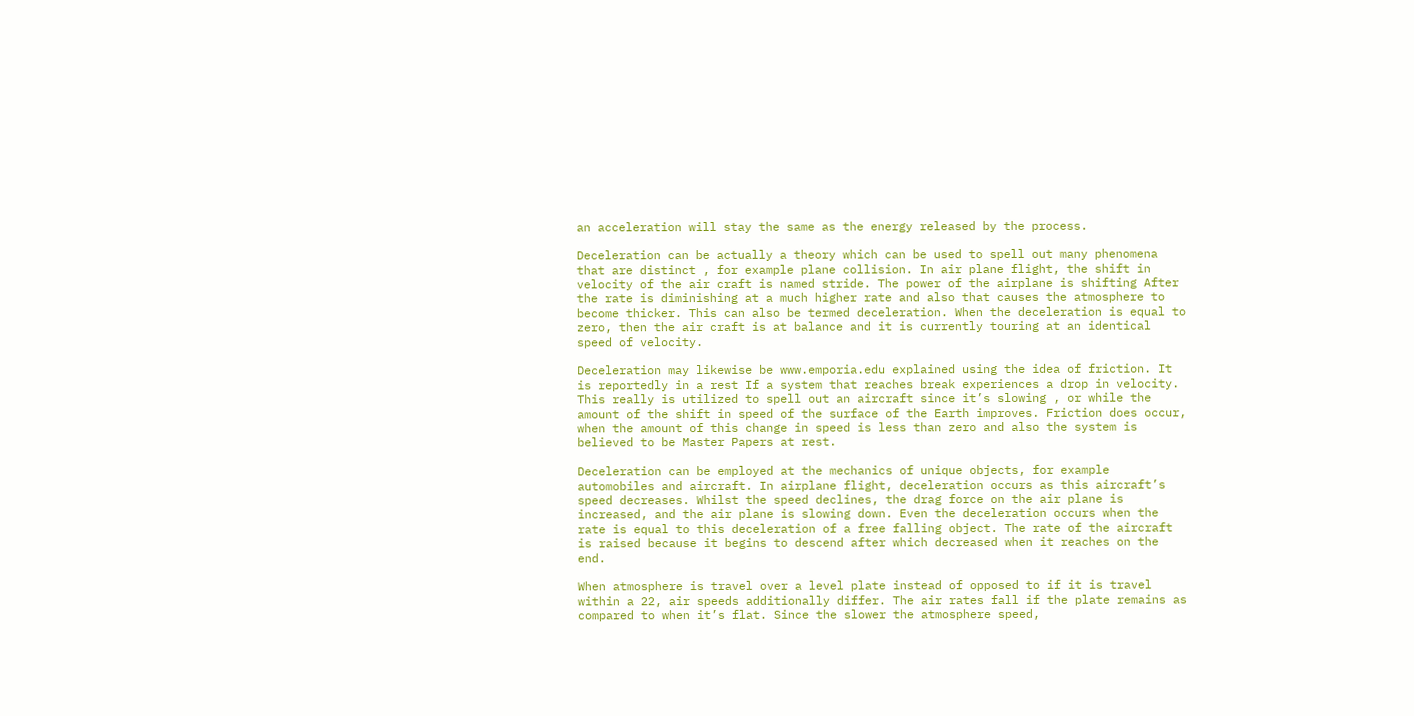an acceleration will stay the same as the energy released by the process.

Deceleration can be actually a theory which can be used to spell out many phenomena that are distinct , for example plane collision. In air plane flight, the shift in velocity of the air craft is named stride. The power of the airplane is shifting After the rate is diminishing at a much higher rate and also that causes the atmosphere to become thicker. This can also be termed deceleration. When the deceleration is equal to zero, then the air craft is at balance and it is currently touring at an identical speed of velocity.

Deceleration may likewise be www.emporia.edu explained using the idea of friction. It is reportedly in a rest If a system that reaches break experiences a drop in velocity. This really is utilized to spell out an aircraft since it’s slowing , or while the amount of the shift in speed of the surface of the Earth improves. Friction does occur, when the amount of this change in speed is less than zero and also the system is believed to be Master Papers at rest.

Deceleration can be employed at the mechanics of unique objects, for example automobiles and aircraft. In airplane flight, deceleration occurs as this aircraft’s speed decreases. Whilst the speed declines, the drag force on the air plane is increased, and the air plane is slowing down. Even the deceleration occurs when the rate is equal to this deceleration of a free falling object. The rate of the aircraft is raised because it begins to descend after which decreased when it reaches on the end.

When atmosphere is travel over a level plate instead of opposed to if it is travel within a 22, air speeds additionally differ. The air rates fall if the plate remains as compared to when it’s flat. Since the slower the atmosphere speed,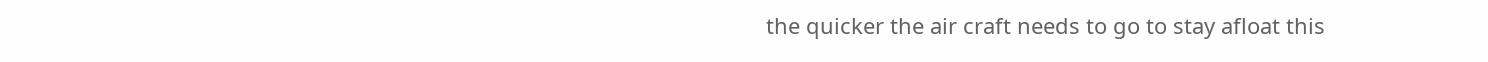the quicker the air craft needs to go to stay afloat this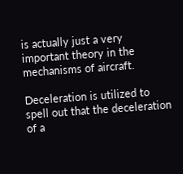is actually just a very important theory in the mechanisms of aircraft.

Deceleration is utilized to spell out that the deceleration of a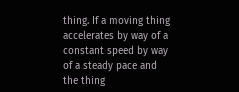thing. If a moving thing accelerates by way of a constant speed by way of a steady pace and the thing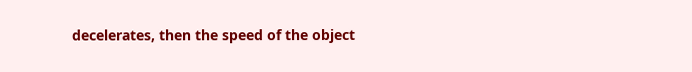decelerates, then the speed of the object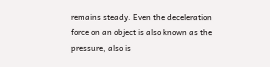remains steady. Even the deceleration force on an object is also known as the pressure, also is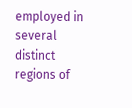employed in several distinct regions of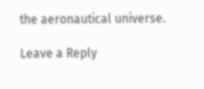the aeronautical universe.

Leave a Reply